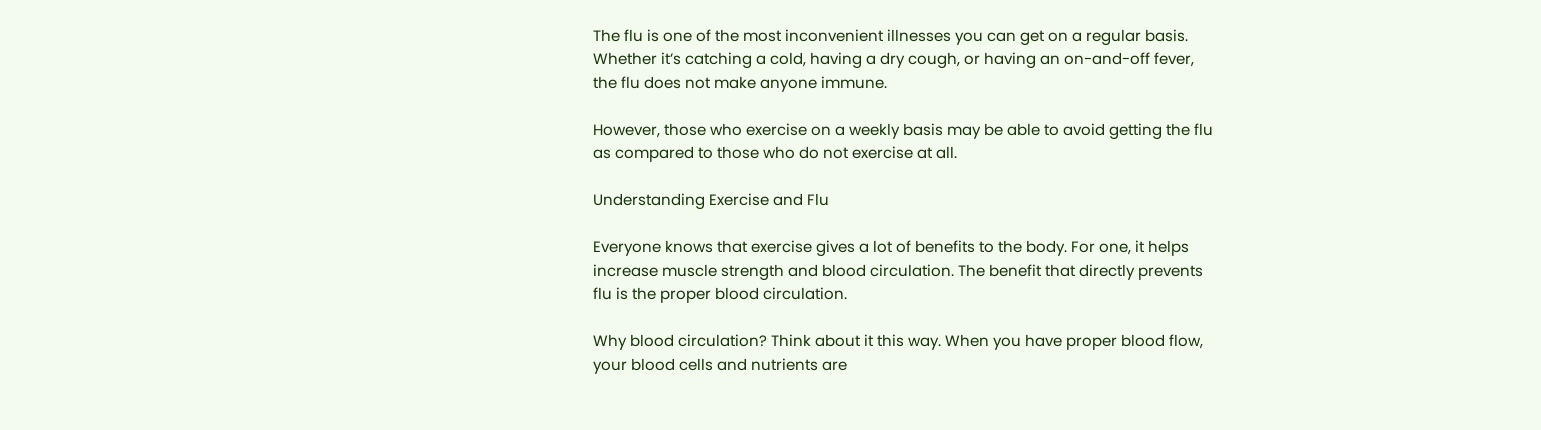The flu is one of the most inconvenient illnesses you can get on a regular basis. Whether it’s catching a cold, having a dry cough, or having an on-and-off fever, the flu does not make anyone immune.

However, those who exercise on a weekly basis may be able to avoid getting the flu as compared to those who do not exercise at all.

Understanding Exercise and Flu

Everyone knows that exercise gives a lot of benefits to the body. For one, it helps increase muscle strength and blood circulation. The benefit that directly prevents flu is the proper blood circulation.

Why blood circulation? Think about it this way. When you have proper blood flow, your blood cells and nutrients are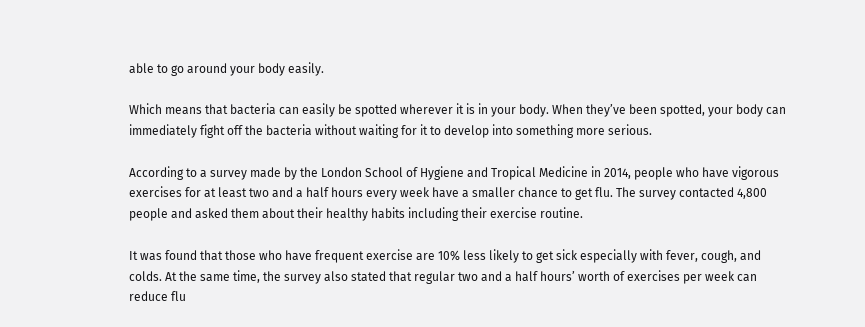able to go around your body easily.

Which means that bacteria can easily be spotted wherever it is in your body. When they’ve been spotted, your body can immediately fight off the bacteria without waiting for it to develop into something more serious.

According to a survey made by the London School of Hygiene and Tropical Medicine in 2014, people who have vigorous exercises for at least two and a half hours every week have a smaller chance to get flu. The survey contacted 4,800 people and asked them about their healthy habits including their exercise routine.

It was found that those who have frequent exercise are 10% less likely to get sick especially with fever, cough, and colds. At the same time, the survey also stated that regular two and a half hours’ worth of exercises per week can reduce flu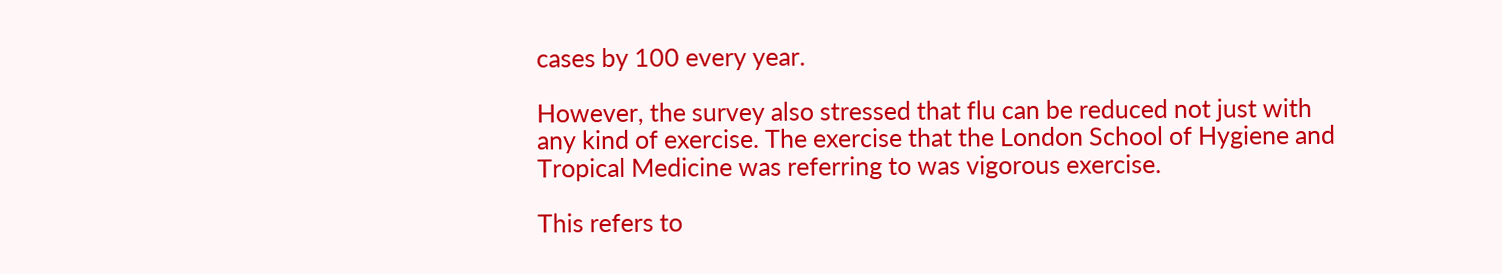cases by 100 every year.

However, the survey also stressed that flu can be reduced not just with any kind of exercise. The exercise that the London School of Hygiene and Tropical Medicine was referring to was vigorous exercise.

This refers to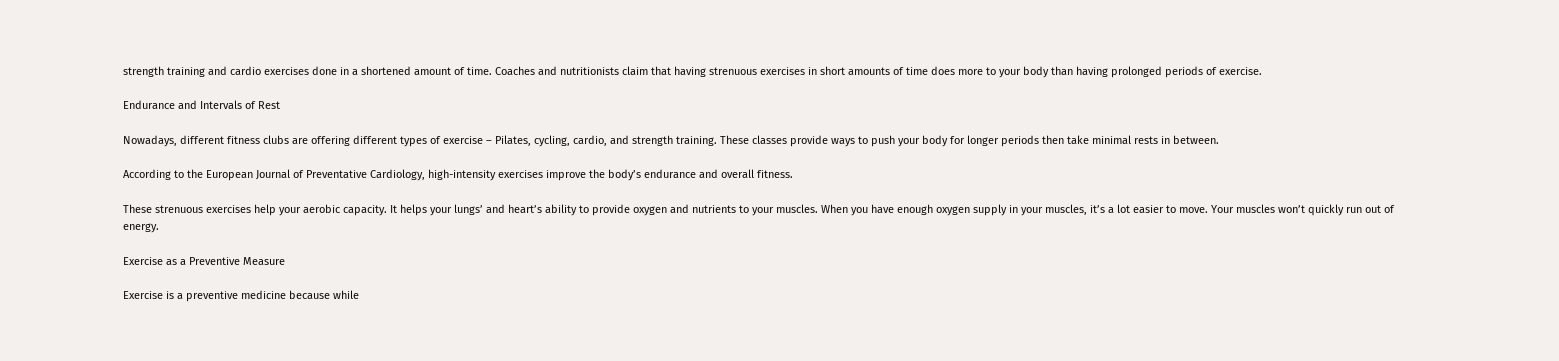strength training and cardio exercises done in a shortened amount of time. Coaches and nutritionists claim that having strenuous exercises in short amounts of time does more to your body than having prolonged periods of exercise.

Endurance and Intervals of Rest

Nowadays, different fitness clubs are offering different types of exercise – Pilates, cycling, cardio, and strength training. These classes provide ways to push your body for longer periods then take minimal rests in between.

According to the European Journal of Preventative Cardiology, high-intensity exercises improve the body’s endurance and overall fitness.

These strenuous exercises help your aerobic capacity. It helps your lungs’ and heart’s ability to provide oxygen and nutrients to your muscles. When you have enough oxygen supply in your muscles, it’s a lot easier to move. Your muscles won’t quickly run out of energy.

Exercise as a Preventive Measure

Exercise is a preventive medicine because while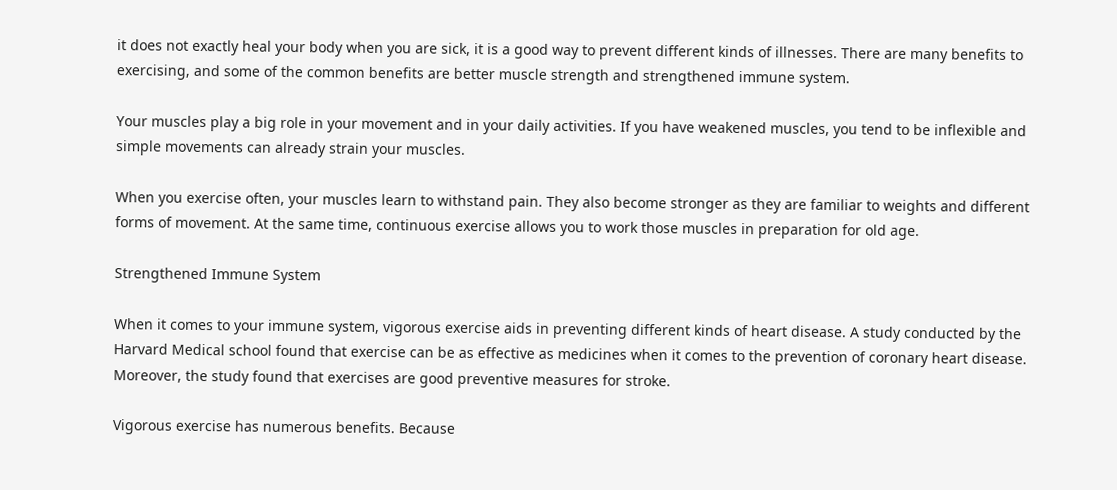it does not exactly heal your body when you are sick, it is a good way to prevent different kinds of illnesses. There are many benefits to exercising, and some of the common benefits are better muscle strength and strengthened immune system.

Your muscles play a big role in your movement and in your daily activities. If you have weakened muscles, you tend to be inflexible and simple movements can already strain your muscles.

When you exercise often, your muscles learn to withstand pain. They also become stronger as they are familiar to weights and different forms of movement. At the same time, continuous exercise allows you to work those muscles in preparation for old age.

Strengthened Immune System

When it comes to your immune system, vigorous exercise aids in preventing different kinds of heart disease. A study conducted by the Harvard Medical school found that exercise can be as effective as medicines when it comes to the prevention of coronary heart disease. Moreover, the study found that exercises are good preventive measures for stroke.

Vigorous exercise has numerous benefits. Because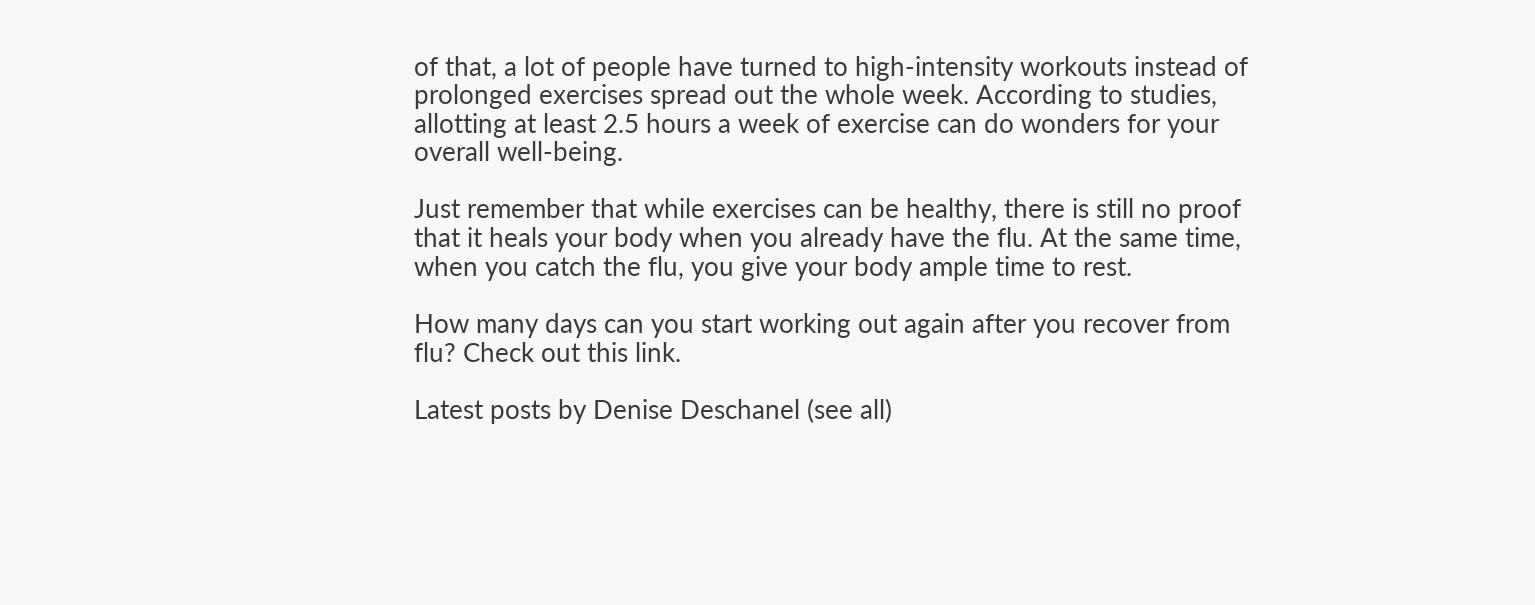of that, a lot of people have turned to high-intensity workouts instead of prolonged exercises spread out the whole week. According to studies, allotting at least 2.5 hours a week of exercise can do wonders for your overall well-being.

Just remember that while exercises can be healthy, there is still no proof that it heals your body when you already have the flu. At the same time, when you catch the flu, you give your body ample time to rest.

How many days can you start working out again after you recover from flu? Check out this link.

Latest posts by Denise Deschanel (see all)